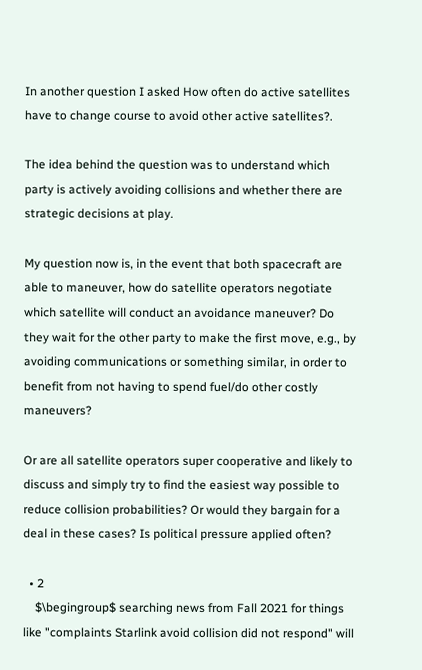In another question I asked How often do active satellites have to change course to avoid other active satellites?.

The idea behind the question was to understand which party is actively avoiding collisions and whether there are strategic decisions at play.

My question now is, in the event that both spacecraft are able to maneuver, how do satellite operators negotiate which satellite will conduct an avoidance maneuver? Do they wait for the other party to make the first move, e.g., by avoiding communications or something similar, in order to benefit from not having to spend fuel/do other costly maneuvers?

Or are all satellite operators super cooperative and likely to discuss and simply try to find the easiest way possible to reduce collision probabilities? Or would they bargain for a deal in these cases? Is political pressure applied often?

  • 2
    $\begingroup$ searching news from Fall 2021 for things like "complaints Starlink avoid collision did not respond" will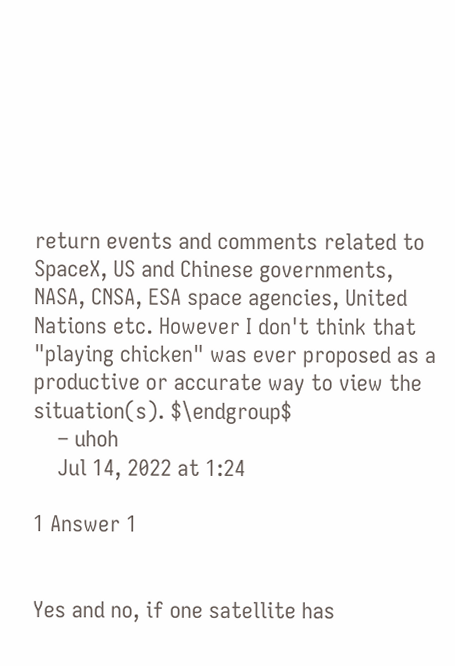return events and comments related to SpaceX, US and Chinese governments, NASA, CNSA, ESA space agencies, United Nations etc. However I don't think that "playing chicken" was ever proposed as a productive or accurate way to view the situation(s). $\endgroup$
    – uhoh
    Jul 14, 2022 at 1:24

1 Answer 1


Yes and no, if one satellite has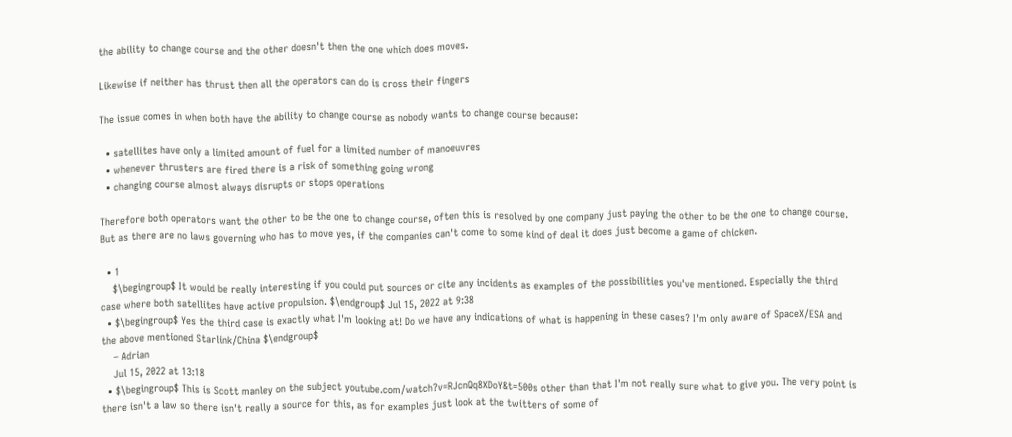the ability to change course and the other doesn't then the one which does moves.

Likewise if neither has thrust then all the operators can do is cross their fingers

The issue comes in when both have the ability to change course as nobody wants to change course because:

  • satellites have only a limited amount of fuel for a limited number of manoeuvres
  • whenever thrusters are fired there is a risk of something going wrong
  • changing course almost always disrupts or stops operations

Therefore both operators want the other to be the one to change course, often this is resolved by one company just paying the other to be the one to change course. But as there are no laws governing who has to move yes, if the companies can't come to some kind of deal it does just become a game of chicken.

  • 1
    $\begingroup$ It would be really interesting if you could put sources or cite any incidents as examples of the possibilities you've mentioned. Especially the third case where both satellites have active propulsion. $\endgroup$ Jul 15, 2022 at 9:38
  • $\begingroup$ Yes the third case is exactly what I'm looking at! Do we have any indications of what is happening in these cases? I'm only aware of SpaceX/ESA and the above mentioned Starlink/China $\endgroup$
    – Adrian
    Jul 15, 2022 at 13:18
  • $\begingroup$ This is Scott manley on the subject youtube.com/watch?v=RJcnQq8XDoY&t=500s other than that I'm not really sure what to give you. The very point is there isn't a law so there isn't really a source for this, as for examples just look at the twitters of some of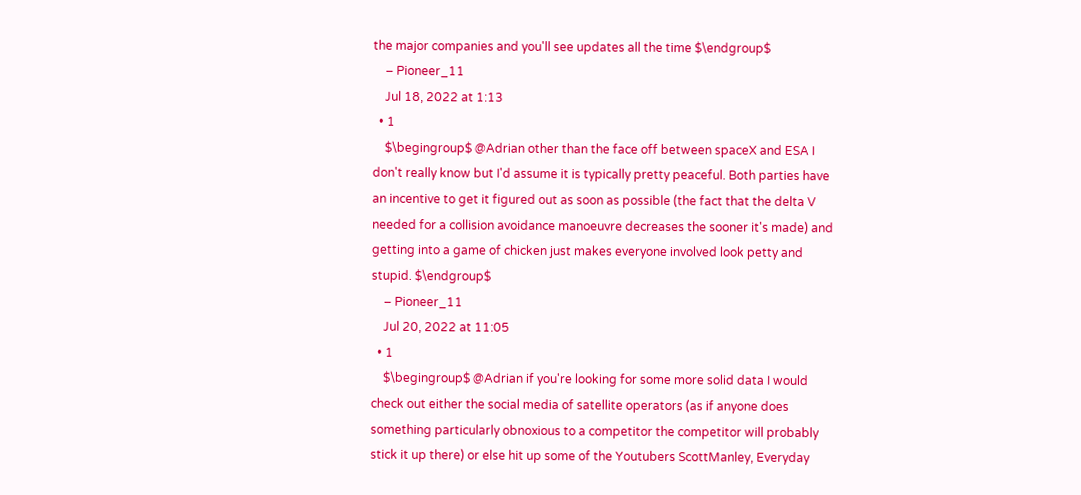the major companies and you'll see updates all the time $\endgroup$
    – Pioneer_11
    Jul 18, 2022 at 1:13
  • 1
    $\begingroup$ @Adrian other than the face off between spaceX and ESA I don't really know but I'd assume it is typically pretty peaceful. Both parties have an incentive to get it figured out as soon as possible (the fact that the delta V needed for a collision avoidance manoeuvre decreases the sooner it's made) and getting into a game of chicken just makes everyone involved look petty and stupid. $\endgroup$
    – Pioneer_11
    Jul 20, 2022 at 11:05
  • 1
    $\begingroup$ @Adrian if you're looking for some more solid data I would check out either the social media of satellite operators (as if anyone does something particularly obnoxious to a competitor the competitor will probably stick it up there) or else hit up some of the Youtubers ScottManley, Everyday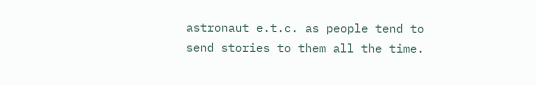astronaut e.t.c. as people tend to send stories to them all the time.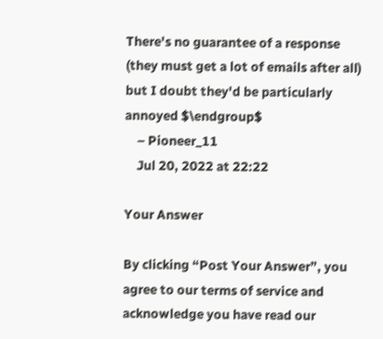There's no guarantee of a response (they must get a lot of emails after all) but I doubt they'd be particularly annoyed $\endgroup$
    – Pioneer_11
    Jul 20, 2022 at 22:22

Your Answer

By clicking “Post Your Answer”, you agree to our terms of service and acknowledge you have read our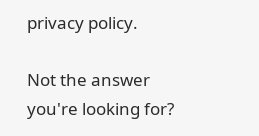privacy policy.

Not the answer you're looking for?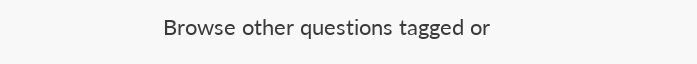Browse other questions tagged or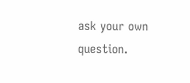ask your own question.